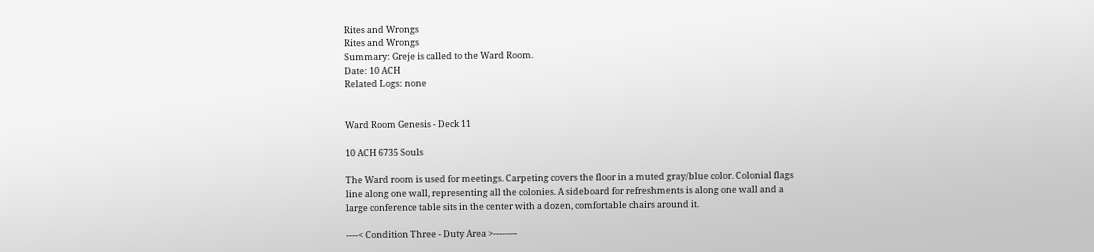Rites and Wrongs
Rites and Wrongs
Summary: Greje is called to the Ward Room.
Date: 10 ACH
Related Logs: none


Ward Room Genesis - Deck 11

10 ACH 6735 Souls

The Ward room is used for meetings. Carpeting covers the floor in a muted gray/blue color. Colonial flags line along one wall, representing all the colonies. A sideboard for refreshments is along one wall and a large conference table sits in the center with a dozen, comfortable chairs around it.

----< Condition Three - Duty Area >----—-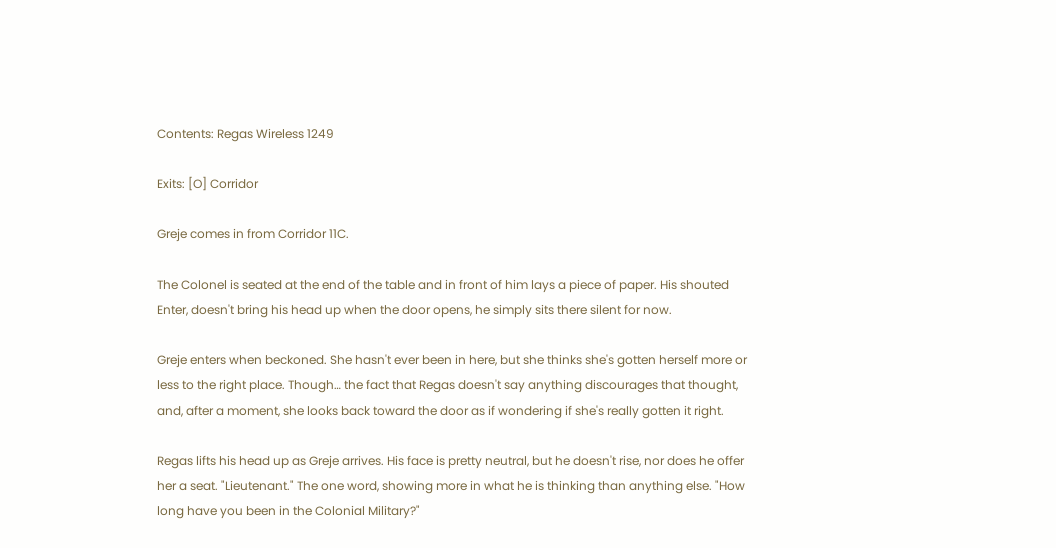Contents: Regas Wireless 1249

Exits: [O] Corridor

Greje comes in from Corridor 11C.

The Colonel is seated at the end of the table and in front of him lays a piece of paper. His shouted Enter, doesn't bring his head up when the door opens, he simply sits there silent for now.

Greje enters when beckoned. She hasn't ever been in here, but she thinks she's gotten herself more or less to the right place. Though… the fact that Regas doesn't say anything discourages that thought, and, after a moment, she looks back toward the door as if wondering if she's really gotten it right.

Regas lifts his head up as Greje arrives. His face is pretty neutral, but he doesn't rise, nor does he offer her a seat. "Lieutenant." The one word, showing more in what he is thinking than anything else. "How long have you been in the Colonial Military?"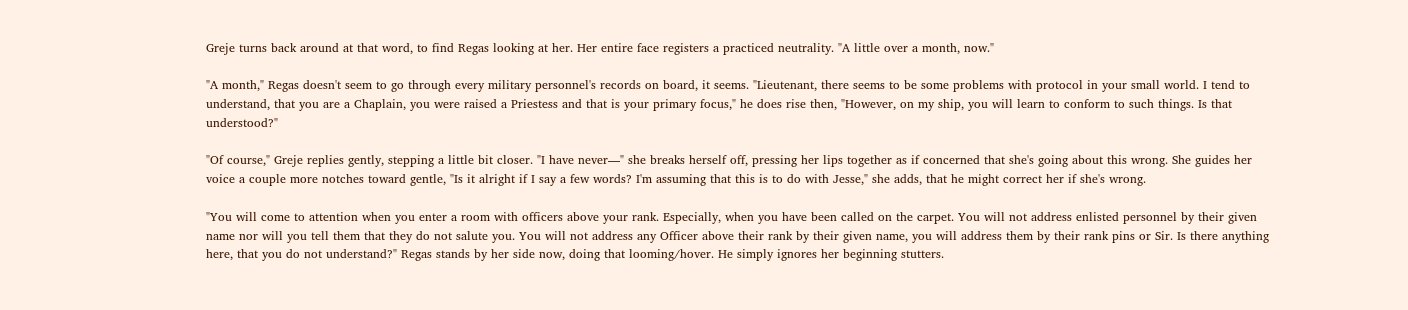Greje turns back around at that word, to find Regas looking at her. Her entire face registers a practiced neutrality. "A little over a month, now."

"A month," Regas doesn't seem to go through every military personnel's records on board, it seems. "Lieutenant, there seems to be some problems with protocol in your small world. I tend to understand, that you are a Chaplain, you were raised a Priestess and that is your primary focus," he does rise then, "However, on my ship, you will learn to conform to such things. Is that understood?"

"Of course," Greje replies gently, stepping a little bit closer. "I have never—" she breaks herself off, pressing her lips together as if concerned that she's going about this wrong. She guides her voice a couple more notches toward gentle, "Is it alright if I say a few words? I'm assuming that this is to do with Jesse," she adds, that he might correct her if she's wrong.

"You will come to attention when you enter a room with officers above your rank. Especially, when you have been called on the carpet. You will not address enlisted personnel by their given name nor will you tell them that they do not salute you. You will not address any Officer above their rank by their given name, you will address them by their rank pins or Sir. Is there anything here, that you do not understand?" Regas stands by her side now, doing that looming/hover. He simply ignores her beginning stutters.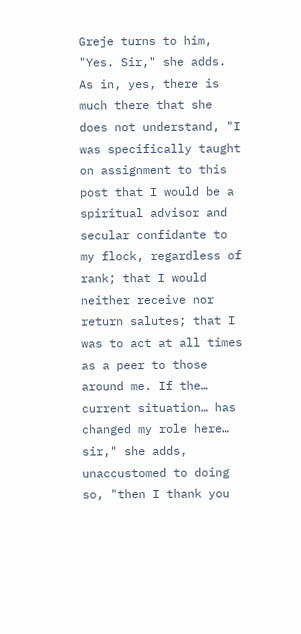Greje turns to him, "Yes. Sir," she adds. As in, yes, there is much there that she does not understand, "I was specifically taught on assignment to this post that I would be a spiritual advisor and secular confidante to my flock, regardless of rank; that I would neither receive nor return salutes; that I was to act at all times as a peer to those around me. If the… current situation… has changed my role here… sir," she adds, unaccustomed to doing so, "then I thank you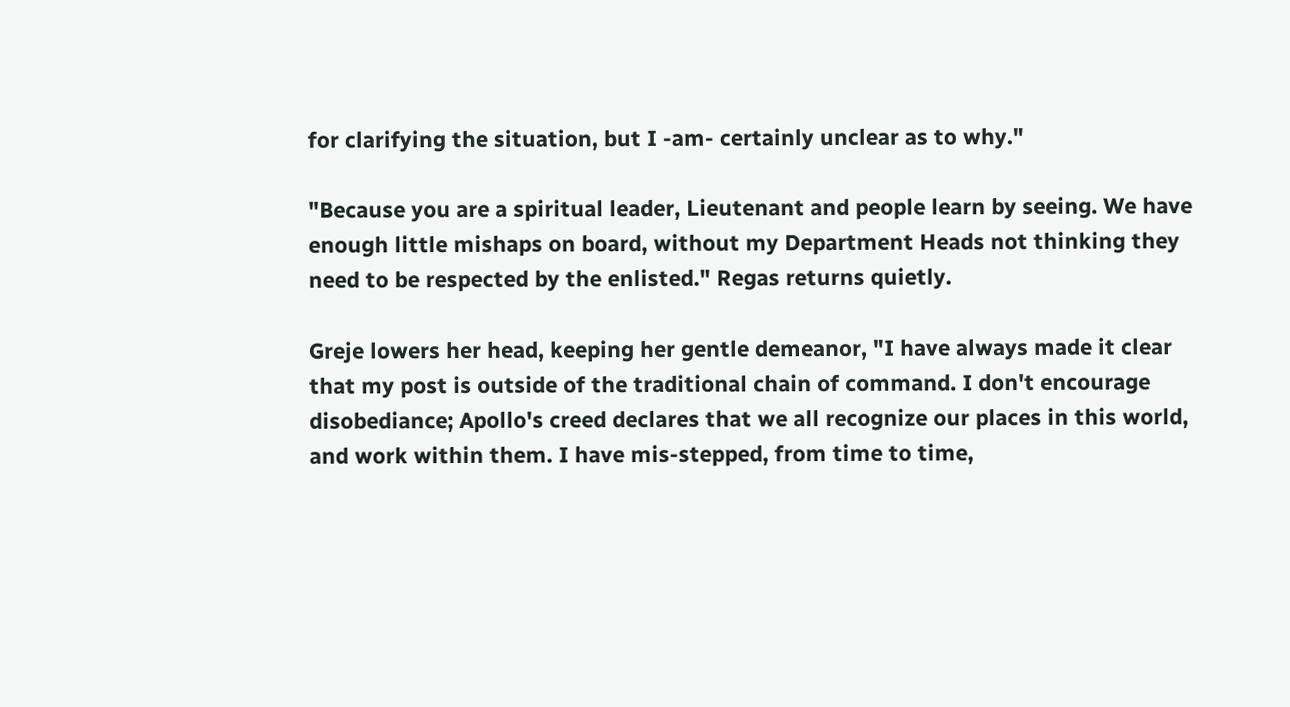for clarifying the situation, but I -am- certainly unclear as to why."

"Because you are a spiritual leader, Lieutenant and people learn by seeing. We have enough little mishaps on board, without my Department Heads not thinking they need to be respected by the enlisted." Regas returns quietly.

Greje lowers her head, keeping her gentle demeanor, "I have always made it clear that my post is outside of the traditional chain of command. I don't encourage disobediance; Apollo's creed declares that we all recognize our places in this world, and work within them. I have mis-stepped, from time to time,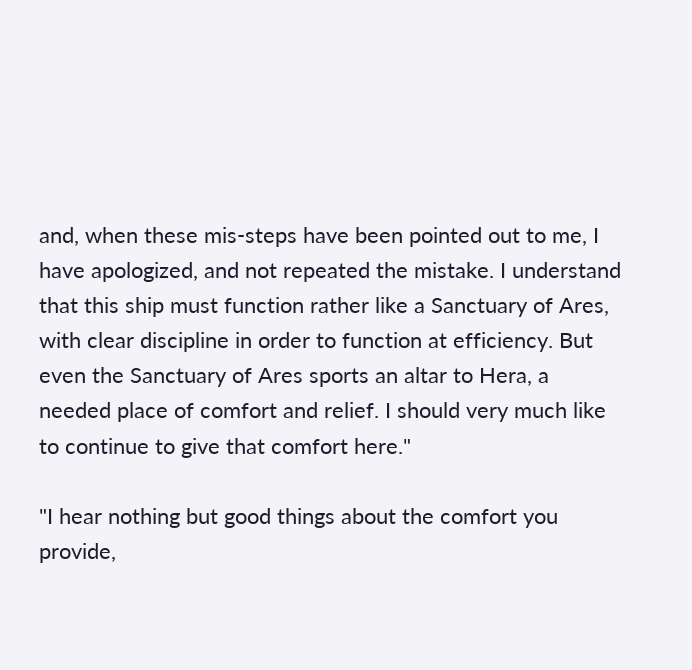and, when these mis-steps have been pointed out to me, I have apologized, and not repeated the mistake. I understand that this ship must function rather like a Sanctuary of Ares, with clear discipline in order to function at efficiency. But even the Sanctuary of Ares sports an altar to Hera, a needed place of comfort and relief. I should very much like to continue to give that comfort here."

"I hear nothing but good things about the comfort you provide,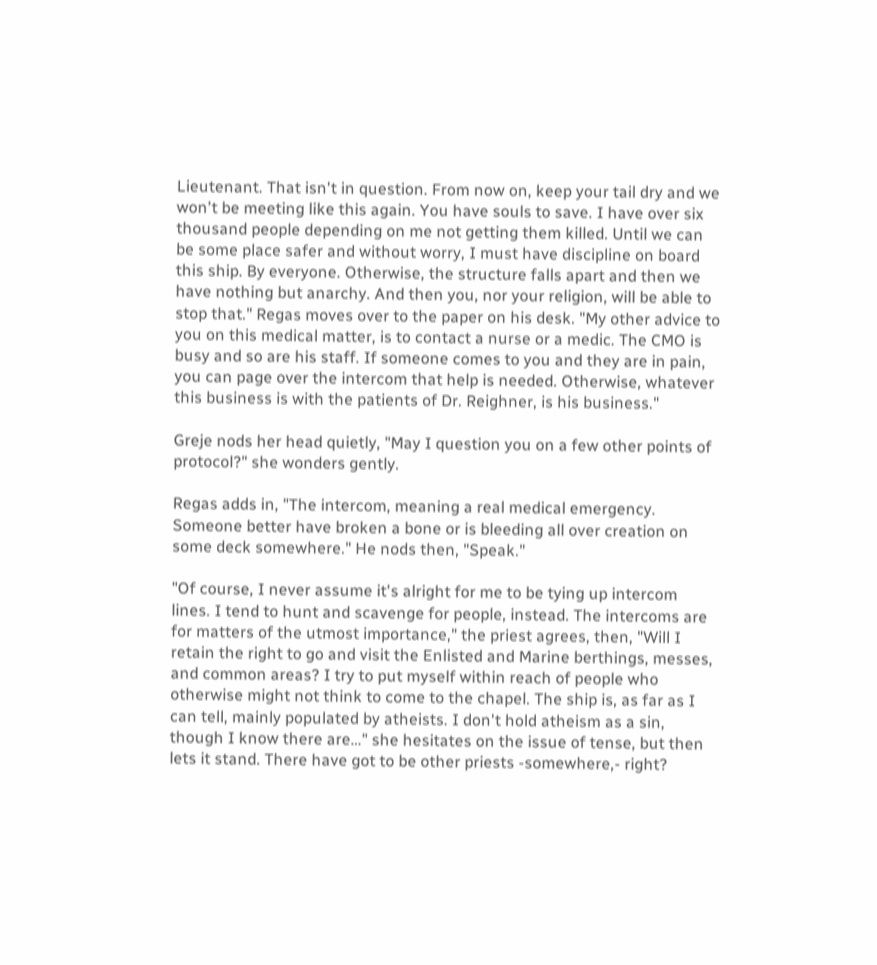Lieutenant. That isn't in question. From now on, keep your tail dry and we won't be meeting like this again. You have souls to save. I have over six thousand people depending on me not getting them killed. Until we can be some place safer and without worry, I must have discipline on board this ship. By everyone. Otherwise, the structure falls apart and then we have nothing but anarchy. And then you, nor your religion, will be able to stop that." Regas moves over to the paper on his desk. "My other advice to you on this medical matter, is to contact a nurse or a medic. The CMO is busy and so are his staff. If someone comes to you and they are in pain, you can page over the intercom that help is needed. Otherwise, whatever this business is with the patients of Dr. Reighner, is his business."

Greje nods her head quietly, "May I question you on a few other points of protocol?" she wonders gently.

Regas adds in, "The intercom, meaning a real medical emergency. Someone better have broken a bone or is bleeding all over creation on some deck somewhere." He nods then, "Speak."

"Of course, I never assume it's alright for me to be tying up intercom lines. I tend to hunt and scavenge for people, instead. The intercoms are for matters of the utmost importance," the priest agrees, then, "Will I retain the right to go and visit the Enlisted and Marine berthings, messes, and common areas? I try to put myself within reach of people who otherwise might not think to come to the chapel. The ship is, as far as I can tell, mainly populated by atheists. I don't hold atheism as a sin, though I know there are…" she hesitates on the issue of tense, but then lets it stand. There have got to be other priests -somewhere,- right?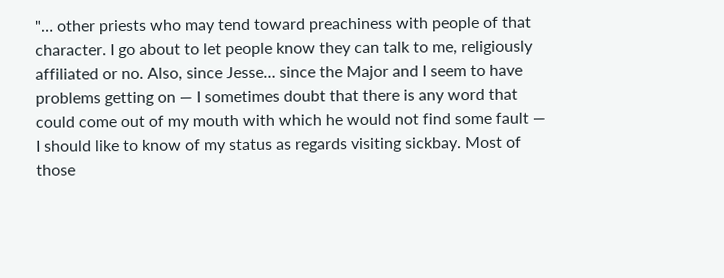"… other priests who may tend toward preachiness with people of that character. I go about to let people know they can talk to me, religiously affiliated or no. Also, since Jesse… since the Major and I seem to have problems getting on — I sometimes doubt that there is any word that could come out of my mouth with which he would not find some fault — I should like to know of my status as regards visiting sickbay. Most of those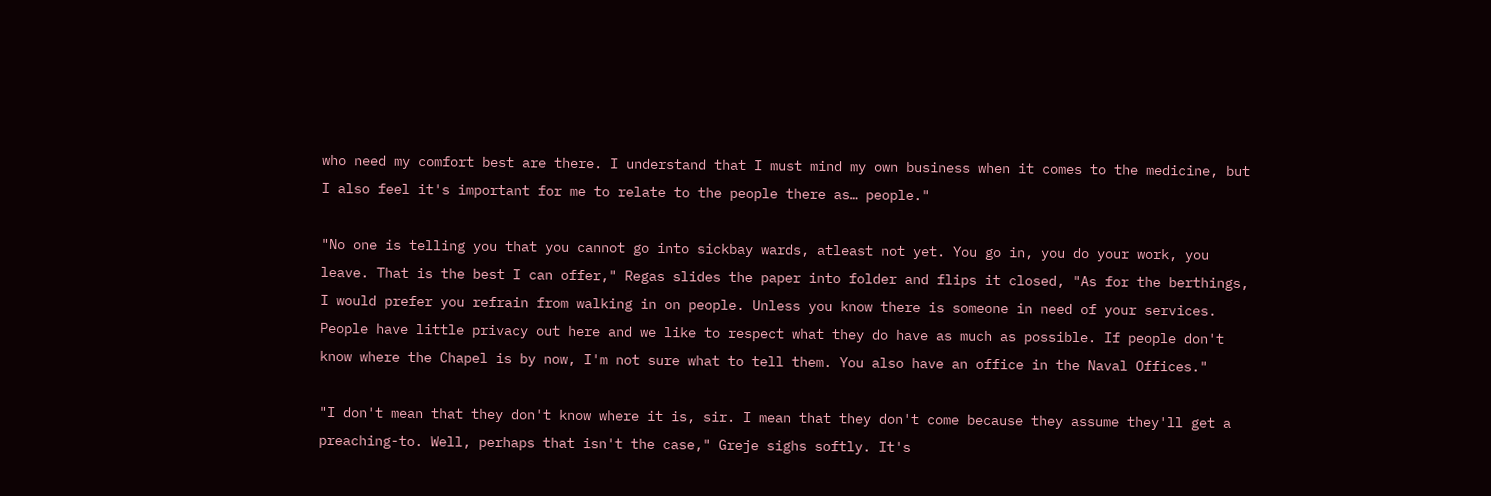who need my comfort best are there. I understand that I must mind my own business when it comes to the medicine, but I also feel it's important for me to relate to the people there as… people."

"No one is telling you that you cannot go into sickbay wards, atleast not yet. You go in, you do your work, you leave. That is the best I can offer," Regas slides the paper into folder and flips it closed, "As for the berthings, I would prefer you refrain from walking in on people. Unless you know there is someone in need of your services. People have little privacy out here and we like to respect what they do have as much as possible. If people don't know where the Chapel is by now, I'm not sure what to tell them. You also have an office in the Naval Offices."

"I don't mean that they don't know where it is, sir. I mean that they don't come because they assume they'll get a preaching-to. Well, perhaps that isn't the case," Greje sighs softly. It's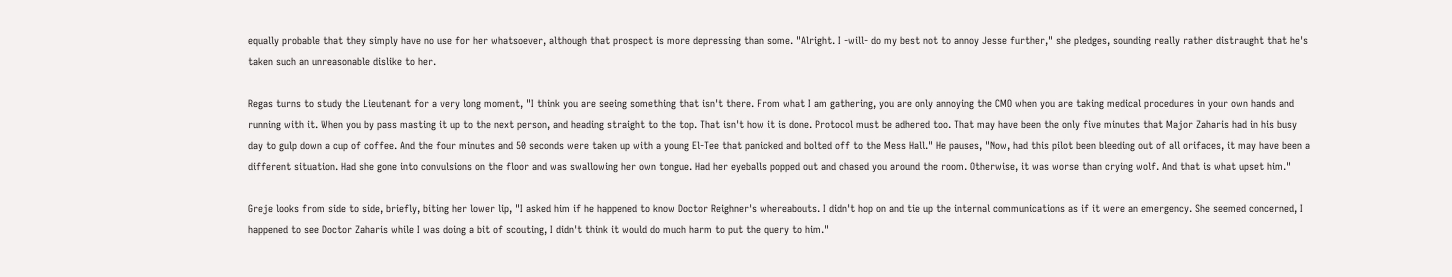equally probable that they simply have no use for her whatsoever, although that prospect is more depressing than some. "Alright. I -will- do my best not to annoy Jesse further," she pledges, sounding really rather distraught that he's taken such an unreasonable dislike to her.

Regas turns to study the Lieutenant for a very long moment, "I think you are seeing something that isn't there. From what I am gathering, you are only annoying the CMO when you are taking medical procedures in your own hands and running with it. When you by pass masting it up to the next person, and heading straight to the top. That isn't how it is done. Protocol must be adhered too. That may have been the only five minutes that Major Zaharis had in his busy day to gulp down a cup of coffee. And the four minutes and 50 seconds were taken up with a young El-Tee that panicked and bolted off to the Mess Hall." He pauses, "Now, had this pilot been bleeding out of all orifaces, it may have been a different situation. Had she gone into convulsions on the floor and was swallowing her own tongue. Had her eyeballs popped out and chased you around the room. Otherwise, it was worse than crying wolf. And that is what upset him."

Greje looks from side to side, briefly, biting her lower lip, "I asked him if he happened to know Doctor Reighner's whereabouts. I didn't hop on and tie up the internal communications as if it were an emergency. She seemed concerned, I happened to see Doctor Zaharis while I was doing a bit of scouting, I didn't think it would do much harm to put the query to him."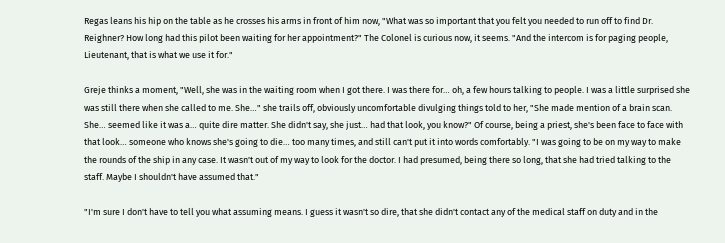Regas leans his hip on the table as he crosses his arms in front of him now, "What was so important that you felt you needed to run off to find Dr. Reighner? How long had this pilot been waiting for her appointment?" The Colonel is curious now, it seems. "And the intercom is for paging people, Lieutenant, that is what we use it for."

Greje thinks a moment, "Well, she was in the waiting room when I got there. I was there for… oh, a few hours talking to people. I was a little surprised she was still there when she called to me. She…" she trails off, obviously uncomfortable divulging things told to her, "She made mention of a brain scan. She… seemed like it was a… quite dire matter. She didn't say, she just… had that look, you know?" Of course, being a priest, she's been face to face with that look… someone who knows she's going to die… too many times, and still can't put it into words comfortably. "I was going to be on my way to make the rounds of the ship in any case. It wasn't out of my way to look for the doctor. I had presumed, being there so long, that she had tried talking to the staff. Maybe I shouldn't have assumed that."

"I'm sure I don't have to tell you what assuming means. I guess it wasn't so dire, that she didn't contact any of the medical staff on duty and in the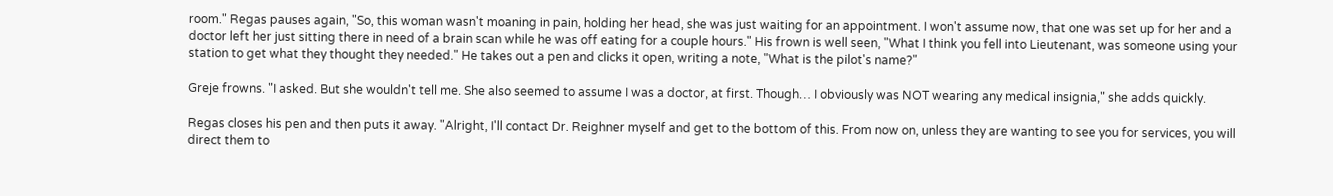room." Regas pauses again, "So, this woman wasn't moaning in pain, holding her head, she was just waiting for an appointment. I won't assume now, that one was set up for her and a doctor left her just sitting there in need of a brain scan while he was off eating for a couple hours." His frown is well seen, "What I think you fell into Lieutenant, was someone using your station to get what they thought they needed." He takes out a pen and clicks it open, writing a note, "What is the pilot's name?"

Greje frowns. "I asked. But she wouldn't tell me. She also seemed to assume I was a doctor, at first. Though… I obviously was NOT wearing any medical insignia," she adds quickly.

Regas closes his pen and then puts it away. "Alright, I'll contact Dr. Reighner myself and get to the bottom of this. From now on, unless they are wanting to see you for services, you will direct them to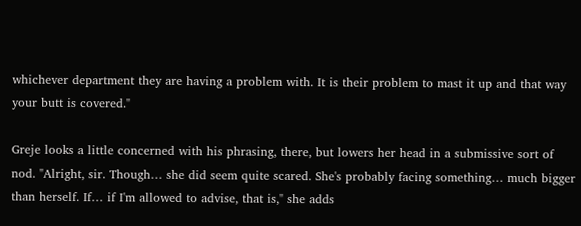whichever department they are having a problem with. It is their problem to mast it up and that way your butt is covered."

Greje looks a little concerned with his phrasing, there, but lowers her head in a submissive sort of nod. "Alright, sir. Though… she did seem quite scared. She's probably facing something… much bigger than herself. If… if I'm allowed to advise, that is," she adds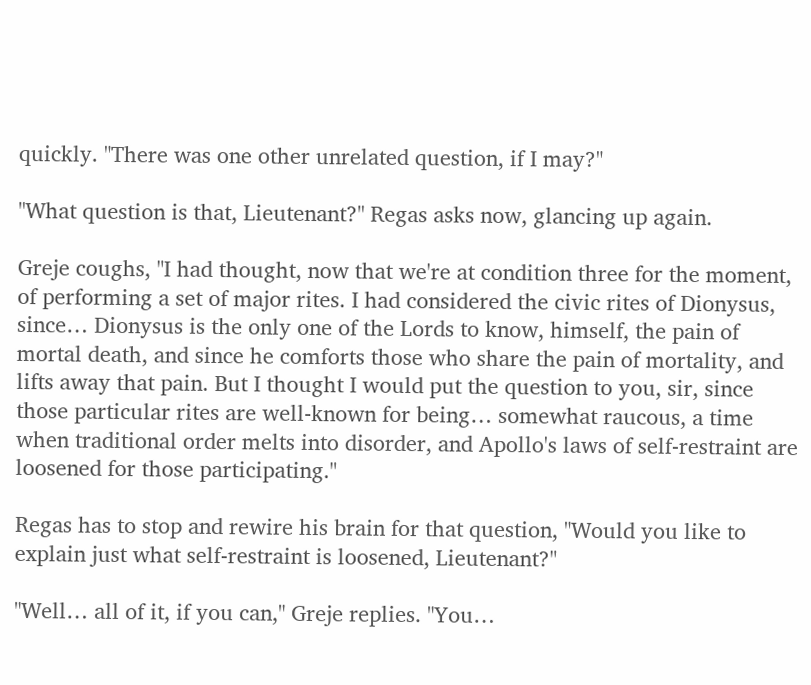quickly. "There was one other unrelated question, if I may?"

"What question is that, Lieutenant?" Regas asks now, glancing up again.

Greje coughs, "I had thought, now that we're at condition three for the moment, of performing a set of major rites. I had considered the civic rites of Dionysus, since… Dionysus is the only one of the Lords to know, himself, the pain of mortal death, and since he comforts those who share the pain of mortality, and lifts away that pain. But I thought I would put the question to you, sir, since those particular rites are well-known for being… somewhat raucous, a time when traditional order melts into disorder, and Apollo's laws of self-restraint are loosened for those participating."

Regas has to stop and rewire his brain for that question, "Would you like to explain just what self-restraint is loosened, Lieutenant?"

"Well… all of it, if you can," Greje replies. "You…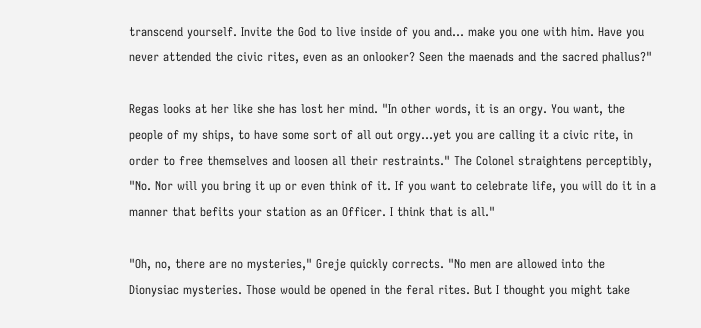transcend yourself. Invite the God to live inside of you and… make you one with him. Have you never attended the civic rites, even as an onlooker? Seen the maenads and the sacred phallus?"

Regas looks at her like she has lost her mind. "In other words, it is an orgy. You want, the people of my ships, to have some sort of all out orgy…yet you are calling it a civic rite, in order to free themselves and loosen all their restraints." The Colonel straightens perceptibly, "No. Nor will you bring it up or even think of it. If you want to celebrate life, you will do it in a manner that befits your station as an Officer. I think that is all."

"Oh, no, there are no mysteries," Greje quickly corrects. "No men are allowed into the Dionysiac mysteries. Those would be opened in the feral rites. But I thought you might take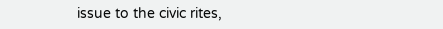issue to the civic rites,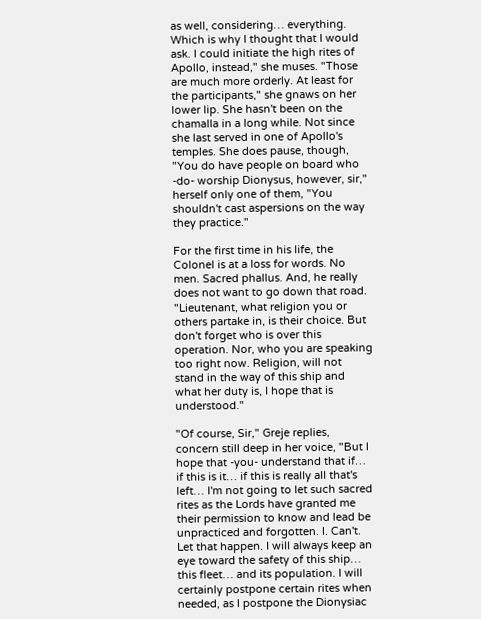as well, considering… everything. Which is why I thought that I would ask. I could initiate the high rites of Apollo, instead," she muses. "Those are much more orderly. At least for the participants," she gnaws on her lower lip. She hasn't been on the chamalla in a long while. Not since she last served in one of Apollo's temples. She does pause, though, "You do have people on board who -do- worship Dionysus, however, sir," herself only one of them, "You shouldn't cast aspersions on the way they practice."

For the first time in his life, the Colonel is at a loss for words. No men. Sacred phallus. And, he really does not want to go down that road. "Lieutenant, what religion you or others partake in, is their choice. But don't forget who is over this operation. Nor, who you are speaking too right now. Religion, will not stand in the way of this ship and what her duty is, I hope that is understood."

"Of course, Sir," Greje replies, concern still deep in her voice, "But I hope that -you- understand that if… if this is it… if this is really all that's left… I'm not going to let such sacred rites as the Lords have granted me their permission to know and lead be unpracticed and forgotten. I. Can't. Let that happen. I will always keep an eye toward the safety of this ship… this fleet… and its population. I will certainly postpone certain rites when needed, as I postpone the Dionysiac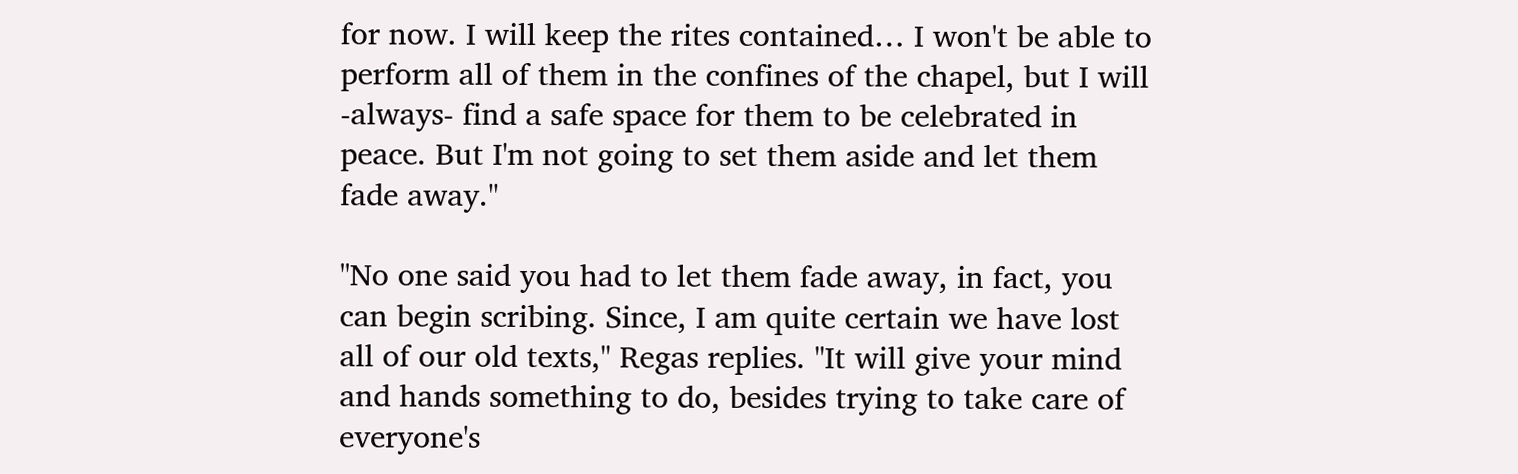for now. I will keep the rites contained… I won't be able to perform all of them in the confines of the chapel, but I will -always- find a safe space for them to be celebrated in peace. But I'm not going to set them aside and let them fade away."

"No one said you had to let them fade away, in fact, you can begin scribing. Since, I am quite certain we have lost all of our old texts," Regas replies. "It will give your mind and hands something to do, besides trying to take care of everyone's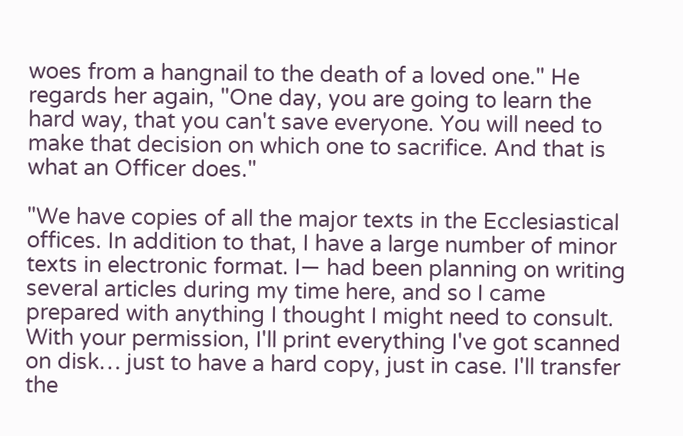woes from a hangnail to the death of a loved one." He regards her again, "One day, you are going to learn the hard way, that you can't save everyone. You will need to make that decision on which one to sacrifice. And that is what an Officer does."

"We have copies of all the major texts in the Ecclesiastical offices. In addition to that, I have a large number of minor texts in electronic format. I— had been planning on writing several articles during my time here, and so I came prepared with anything I thought I might need to consult. With your permission, I'll print everything I've got scanned on disk… just to have a hard copy, just in case. I'll transfer the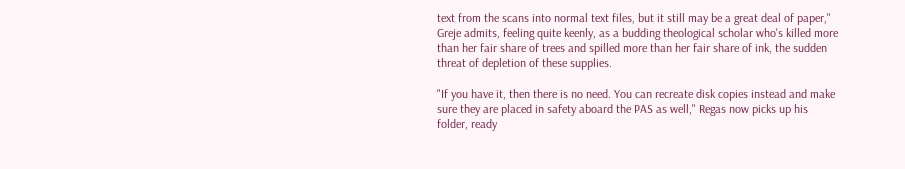text from the scans into normal text files, but it still may be a great deal of paper," Greje admits, feeling quite keenly, as a budding theological scholar who's killed more than her fair share of trees and spilled more than her fair share of ink, the sudden threat of depletion of these supplies.

"If you have it, then there is no need. You can recreate disk copies instead and make sure they are placed in safety aboard the PAS as well," Regas now picks up his folder, ready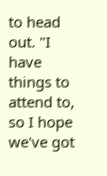to head out. "I have things to attend to, so I hope we've got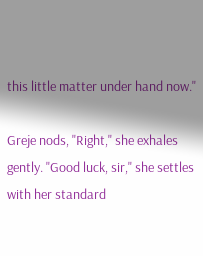this little matter under hand now."

Greje nods, "Right," she exhales gently. "Good luck, sir," she settles with her standard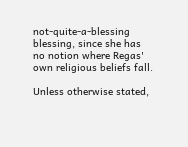not-quite-a-blessing blessing, since she has no notion where Regas' own religious beliefs fall.

Unless otherwise stated,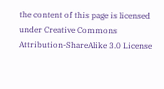the content of this page is licensed under Creative Commons Attribution-ShareAlike 3.0 License